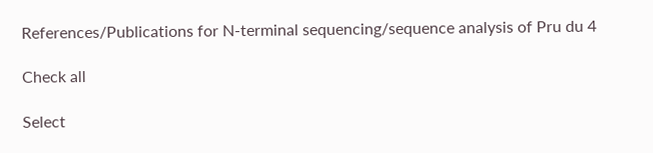References/Publications for N-terminal sequencing/sequence analysis of Pru du 4

Check all

Select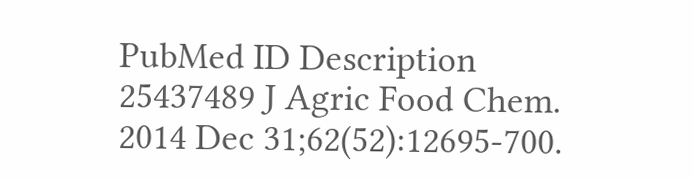PubMed ID Description
25437489 J Agric Food Chem. 2014 Dec 31;62(52):12695-700.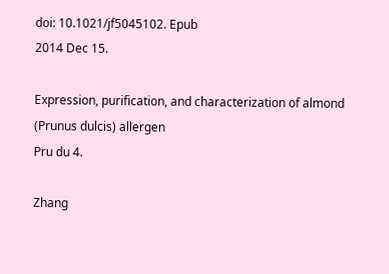doi: 10.1021/jf5045102. Epub
2014 Dec 15.

Expression, purification, and characterization of almond (Prunus dulcis) allergen
Pru du 4.

Zhang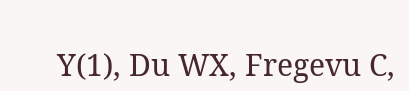Y(1), Du WX, Fregevu C,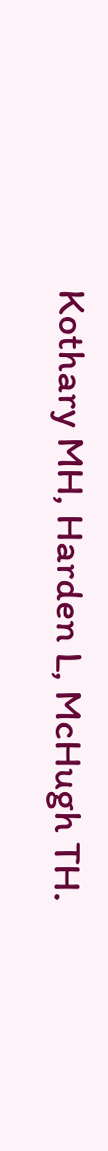Kothary MH, Harden L, McHugh TH.